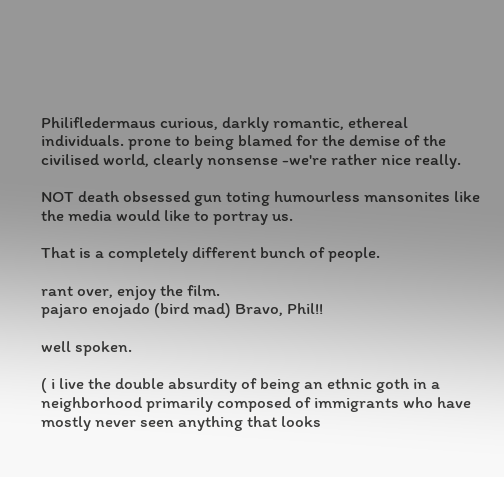Philifledermaus curious, darkly romantic, ethereal individuals. prone to being blamed for the demise of the civilised world, clearly nonsense -we're rather nice really.

NOT death obsessed gun toting humourless mansonites like the media would like to portray us.

That is a completely different bunch of people.

rant over, enjoy the film.
pajaro enojado (bird mad) Bravo, Phil!!

well spoken.

( i live the double absurdity of being an ethnic goth in a neighborhood primarily composed of immigrants who have mostly never seen anything that looks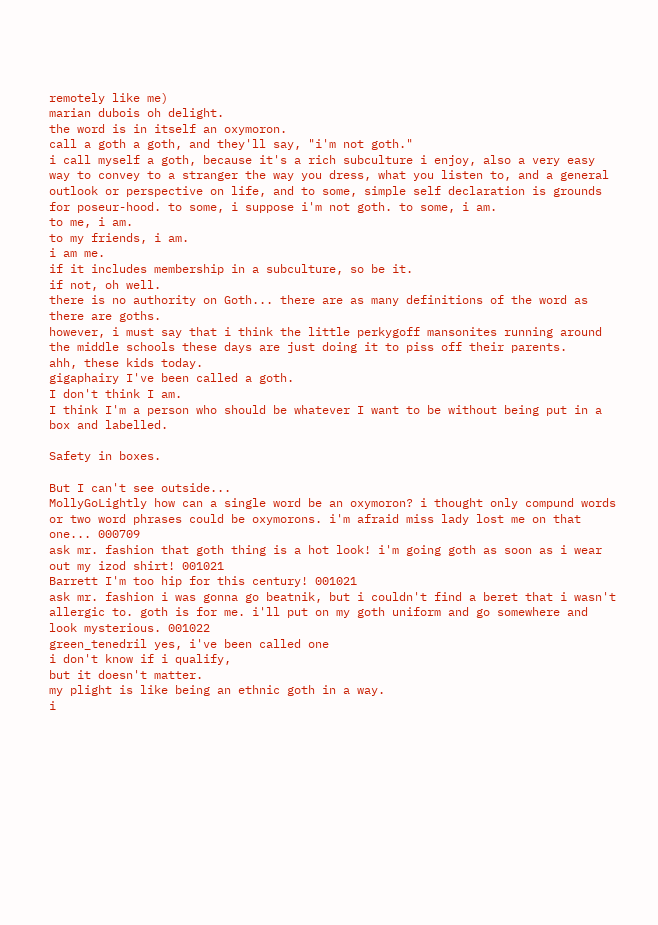remotely like me)
marian dubois oh delight.
the word is in itself an oxymoron.
call a goth a goth, and they'll say, "i'm not goth."
i call myself a goth, because it's a rich subculture i enjoy, also a very easy way to convey to a stranger the way you dress, what you listen to, and a general outlook or perspective on life, and to some, simple self declaration is grounds for poseur-hood. to some, i suppose i'm not goth. to some, i am.
to me, i am.
to my friends, i am.
i am me.
if it includes membership in a subculture, so be it.
if not, oh well.
there is no authority on Goth... there are as many definitions of the word as there are goths.
however, i must say that i think the little perkygoff mansonites running around the middle schools these days are just doing it to piss off their parents.
ahh, these kids today.
gigaphairy I've been called a goth.
I don't think I am.
I think I'm a person who should be whatever I want to be without being put in a box and labelled.

Safety in boxes.

But I can't see outside...
MollyGoLightly how can a single word be an oxymoron? i thought only compund words or two word phrases could be oxymorons. i'm afraid miss lady lost me on that one... 000709
ask mr. fashion that goth thing is a hot look! i'm going goth as soon as i wear out my izod shirt! 001021
Barrett I'm too hip for this century! 001021
ask mr. fashion i was gonna go beatnik, but i couldn't find a beret that i wasn't allergic to. goth is for me. i'll put on my goth uniform and go somewhere and look mysterious. 001022
green_tenedril yes, i've been called one
i don't know if i qualify,
but it doesn't matter.
my plight is like being an ethnic goth in a way.
i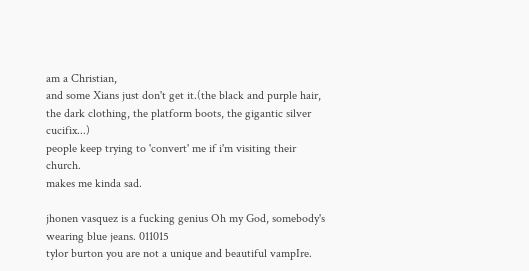am a Christian,
and some Xians just don't get it.(the black and purple hair, the dark clothing, the platform boots, the gigantic silver cucifix...)
people keep trying to 'convert' me if i'm visiting their church.
makes me kinda sad.

jhonen vasquez is a fucking genius Oh my God, somebody's wearing blue jeans. 011015
tylor burton you are not a unique and beautiful vampIre.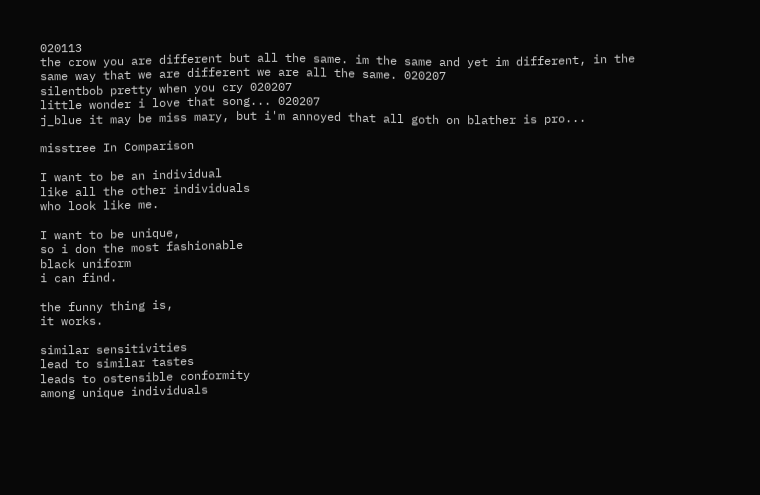020113
the crow you are different but all the same. im the same and yet im different, in the same way that we are different we are all the same. 020207
silentbob pretty when you cry 020207
little wonder i love that song... 020207
j_blue it may be miss mary, but i'm annoyed that all goth on blather is pro...

misstree In Comparison

I want to be an individual
like all the other individuals
who look like me.

I want to be unique,
so i don the most fashionable
black uniform
i can find.

the funny thing is,
it works.

similar sensitivities
lead to similar tastes
leads to ostensible conformity
among unique individuals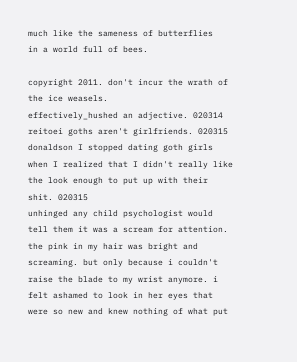much like the sameness of butterflies
in a world full of bees.

copyright 2011. don't incur the wrath of the ice weasels.
effectively_hushed an adjective. 020314
reitoei goths aren't girlfriends. 020315
donaldson I stopped dating goth girls when I realized that I didn't really like the look enough to put up with their shit. 020315
unhinged any child psychologist would tell them it was a scream for attention. the pink in my hair was bright and screaming. but only because i couldn't raise the blade to my wrist anymore. i felt ashamed to look in her eyes that were so new and knew nothing of what put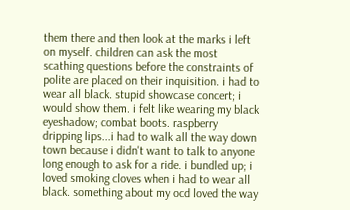them there and then look at the marks i left on myself. children can ask the most scathing questions before the constraints of polite are placed on their inquisition. i had to wear all black. stupid showcase concert; i would show them. i felt like wearing my black eyeshadow; combat boots. raspberry dripping lips...i had to walk all the way down town because i didn't want to talk to anyone long enough to ask for a ride. i bundled up; i loved smoking cloves when i had to wear all black. something about my ocd loved the way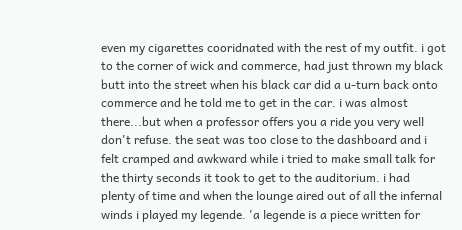even my cigarettes cooridnated with the rest of my outfit. i got to the corner of wick and commerce, had just thrown my black butt into the street when his black car did a u-turn back onto commerce and he told me to get in the car. i was almost there...but when a professor offers you a ride you very well don't refuse. the seat was too close to the dashboard and i felt cramped and awkward while i tried to make small talk for the thirty seconds it took to get to the auditorium. i had plenty of time and when the lounge aired out of all the infernal winds i played my legende. 'a legende is a piece written for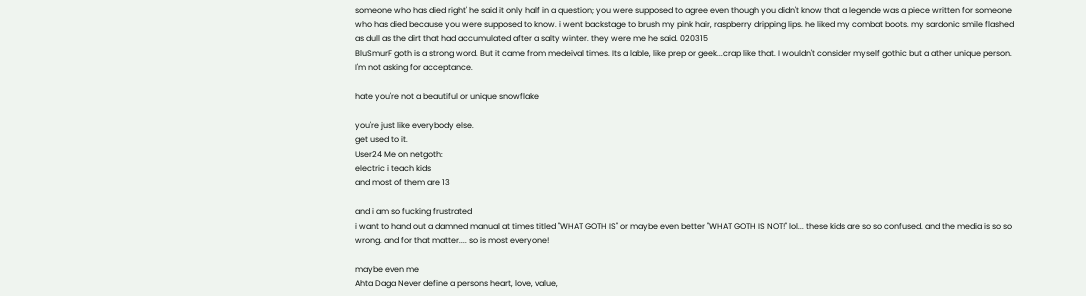someone who has died right' he said it only half in a question; you were supposed to agree even though you didn't know that a legende was a piece written for someone who has died because you were supposed to know. i went backstage to brush my pink hair, raspberry dripping lips. he liked my combat boots. my sardonic smile flashed as dull as the dirt that had accumulated after a salty winter. they were me he said. 020315
BluSmurF goth is a strong word. But it came from medeival times. Its a lable, like prep or geek...crap like that. I wouldn't consider myself gothic but a ather unique person. I'm not asking for acceptance.

hate you're not a beautiful or unique snowflake

you're just like everybody else.
get used to it.
User24 Me on netgoth:
electric i teach kids
and most of them are 13

and i am so fucking frustrated
i want to hand out a damned manual at times titled "WHAT GOTH IS" or maybe even better "WHAT GOTH IS NOT!" lol... these kids are so so confused. and the media is so so wrong. and for that matter.... so is most everyone!

maybe even me
Ahta Daga Never define a persons heart, love, value,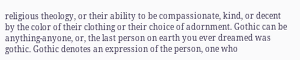religious theology, or their ability to be compassionate, kind, or decent by the color of their clothing or their choice of adornment. Gothic can be anything-anyone, or, the last person on earth you ever dreamed was gothic. Gothic denotes an expression of the person, one who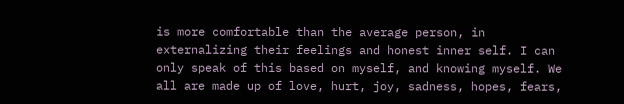is more comfortable than the average person, in externalizing their feelings and honest inner self. I can only speak of this based on myself, and knowing myself. We all are made up of love, hurt, joy, sadness, hopes, fears,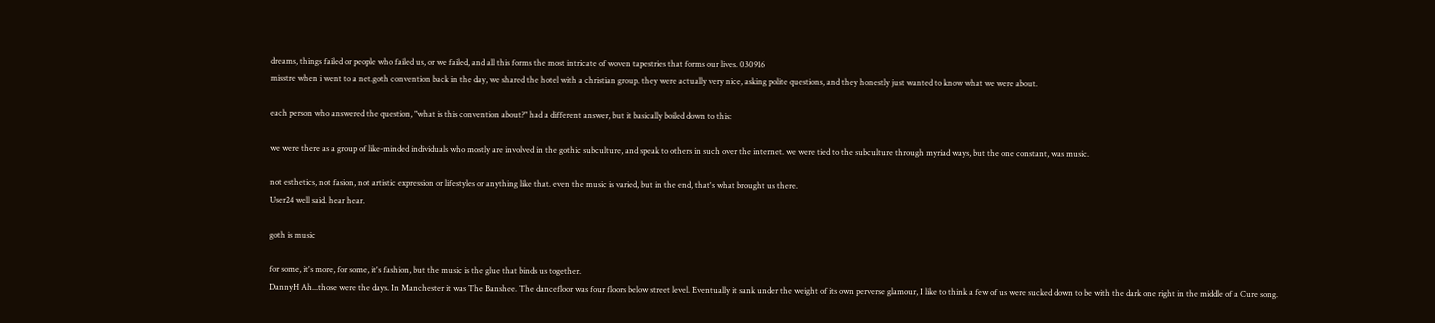dreams, things failed or people who failed us, or we failed, and all this forms the most intricate of woven tapestries that forms our lives. 030916
misstre when i went to a net.goth convention back in the day, we shared the hotel with a christian group. they were actually very nice, asking polite questions, and they honestly just wanted to know what we were about.

each person who answered the question, "what is this convention about?" had a different answer, but it basically boiled down to this:

we were there as a group of like-minded individuals who mostly are involved in the gothic subculture, and speak to others in such over the internet. we were tied to the subculture through myriad ways, but the one constant, was music.

not esthetics, not fasion, not artistic expression or lifestyles or anything like that. even the music is varied, but in the end, that's what brought us there.
User24 well said. hear hear.

goth is music

for some, it's more, for some, it's fashion, but the music is the glue that binds us together.
DannyH Ah...those were the days. In Manchester it was The Banshee. The dancefloor was four floors below street level. Eventually it sank under the weight of its own perverse glamour, I like to think a few of us were sucked down to be with the dark one right in the middle of a Cure song.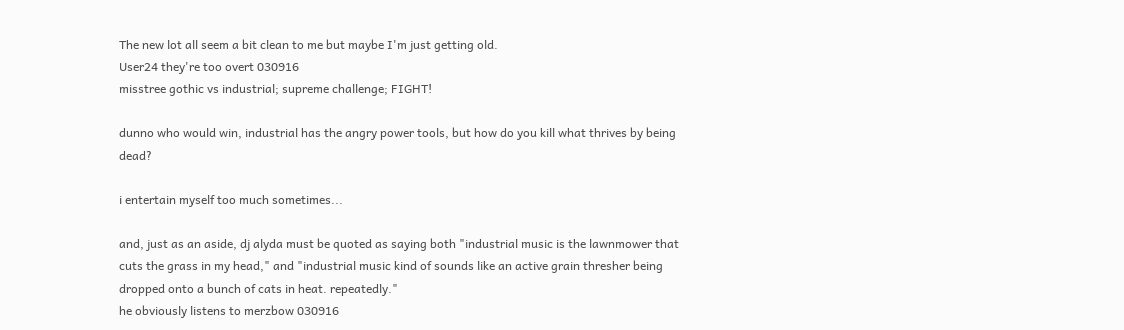The new lot all seem a bit clean to me but maybe I'm just getting old.
User24 they're too overt 030916
misstree gothic vs industrial; supreme challenge; FIGHT!

dunno who would win, industrial has the angry power tools, but how do you kill what thrives by being dead?

i entertain myself too much sometimes...

and, just as an aside, dj alyda must be quoted as saying both "industrial music is the lawnmower that cuts the grass in my head," and "industrial music kind of sounds like an active grain thresher being dropped onto a bunch of cats in heat. repeatedly."
he obviously listens to merzbow 030916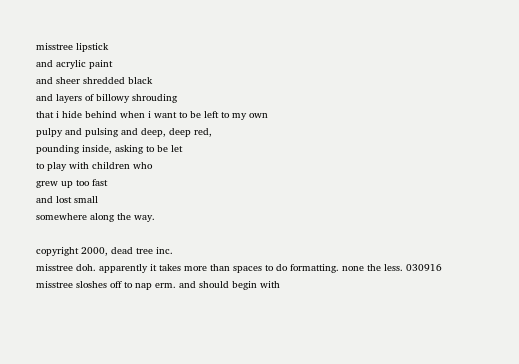misstree lipstick
and acrylic paint
and sheer shredded black
and layers of billowy shrouding
that i hide behind when i want to be left to my own
pulpy and pulsing and deep, deep red,
pounding inside, asking to be let
to play with children who
grew up too fast
and lost small
somewhere along the way.

copyright 2000, dead tree inc.
misstree doh. apparently it takes more than spaces to do formatting. none the less. 030916
misstree sloshes off to nap erm. and should begin with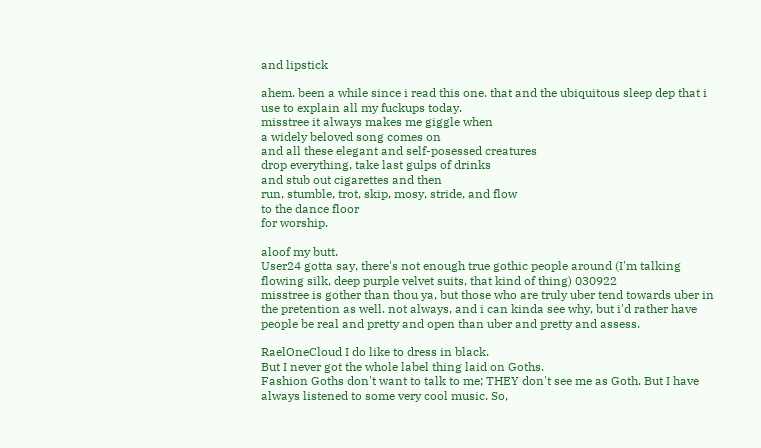and lipstick

ahem. been a while since i read this one. that and the ubiquitous sleep dep that i use to explain all my fuckups today.
misstree it always makes me giggle when
a widely beloved song comes on
and all these elegant and self-posessed creatures
drop everything, take last gulps of drinks
and stub out cigarettes and then
run, stumble, trot, skip, mosy, stride, and flow
to the dance floor
for worship.

aloof my butt.
User24 gotta say, there's not enough true gothic people around (I'm talking flowing silk, deep purple velvet suits, that kind of thing) 030922
misstree is gother than thou ya, but those who are truly uber tend towards uber in the pretention as well. not always, and i can kinda see why, but i'd rather have people be real and pretty and open than uber and pretty and assess.

RaelOneCloud I do like to dress in black.
But I never got the whole label thing laid on Goths.
Fashion Goths don't want to talk to me; THEY don't see me as Goth. But I have always listened to some very cool music. So,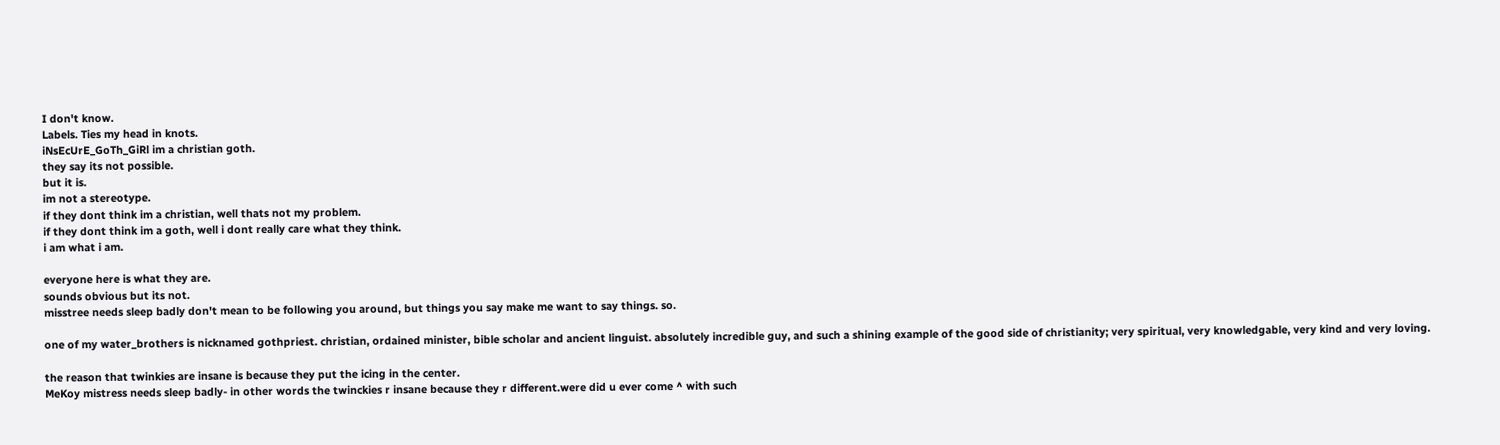I don't know.
Labels. Ties my head in knots.
iNsEcUrE_GoTh_GiRl im a christian goth.
they say its not possible.
but it is.
im not a stereotype.
if they dont think im a christian, well thats not my problem.
if they dont think im a goth, well i dont really care what they think.
i am what i am.

everyone here is what they are.
sounds obvious but its not.
misstree needs sleep badly don't mean to be following you around, but things you say make me want to say things. so.

one of my water_brothers is nicknamed gothpriest. christian, ordained minister, bible scholar and ancient linguist. absolutely incredible guy, and such a shining example of the good side of christianity; very spiritual, very knowledgable, very kind and very loving.

the reason that twinkies are insane is because they put the icing in the center.
MeKoy mistress needs sleep badly- in other words the twinckies r insane because they r different.were did u ever come ^ with such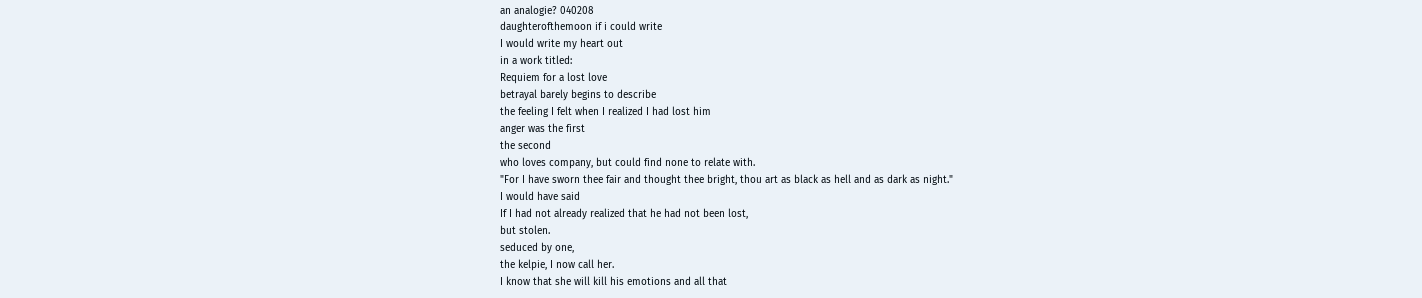an analogie? 040208
daughterofthemoon if i could write
I would write my heart out
in a work titled:
Requiem for a lost love
betrayal barely begins to describe
the feeling I felt when I realized I had lost him
anger was the first
the second
who loves company, but could find none to relate with.
"For I have sworn thee fair and thought thee bright, thou art as black as hell and as dark as night."
I would have said
If I had not already realized that he had not been lost,
but stolen.
seduced by one,
the kelpie, I now call her.
I know that she will kill his emotions and all that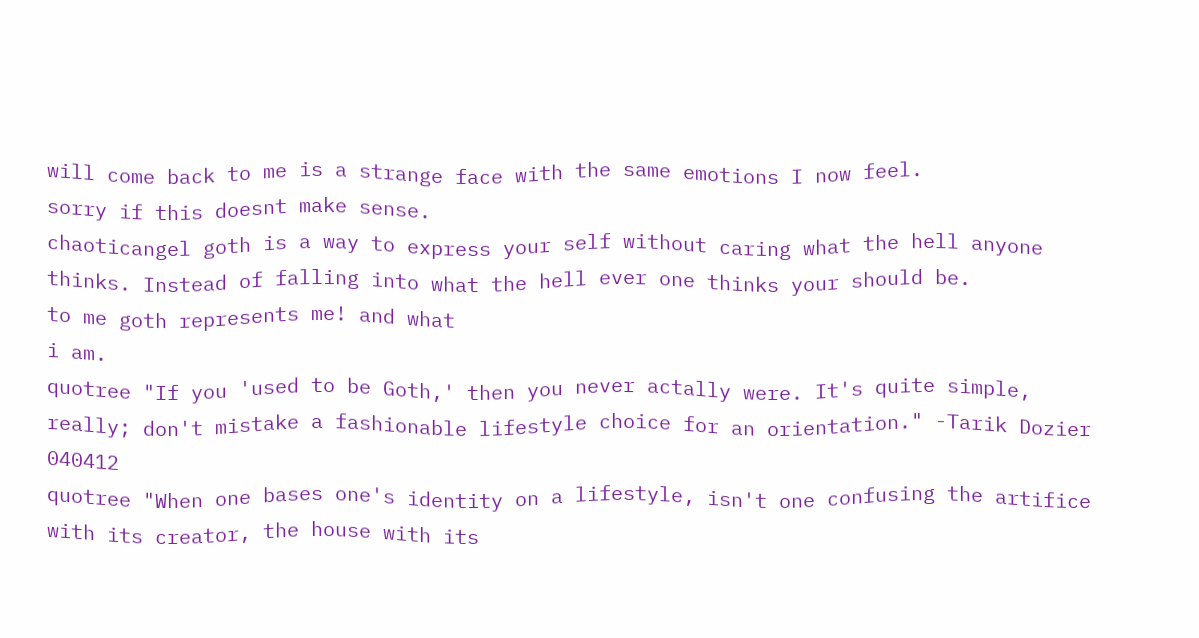will come back to me is a strange face with the same emotions I now feel.
sorry if this doesnt make sense.
chaoticangel goth is a way to express your self without caring what the hell anyone thinks. Instead of falling into what the hell ever one thinks your should be.
to me goth represents me! and what
i am.
quotree "If you 'used to be Goth,' then you never actally were. It's quite simple, really; don't mistake a fashionable lifestyle choice for an orientation." -Tarik Dozier 040412
quotree "When one bases one's identity on a lifestyle, isn't one confusing the artifice with its creator, the house with its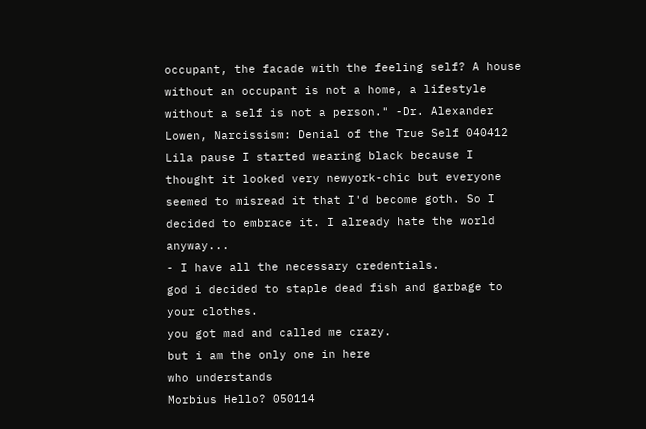occupant, the facade with the feeling self? A house without an occupant is not a home, a lifestyle without a self is not a person." -Dr. Alexander Lowen, Narcissism: Denial of the True Self 040412
Lila pause I started wearing black because I thought it looked very newyork-chic but everyone seemed to misread it that I'd become goth. So I decided to embrace it. I already hate the world anyway...
- I have all the necessary credentials.
god i decided to staple dead fish and garbage to your clothes.
you got mad and called me crazy.
but i am the only one in here
who understands
Morbius Hello? 050114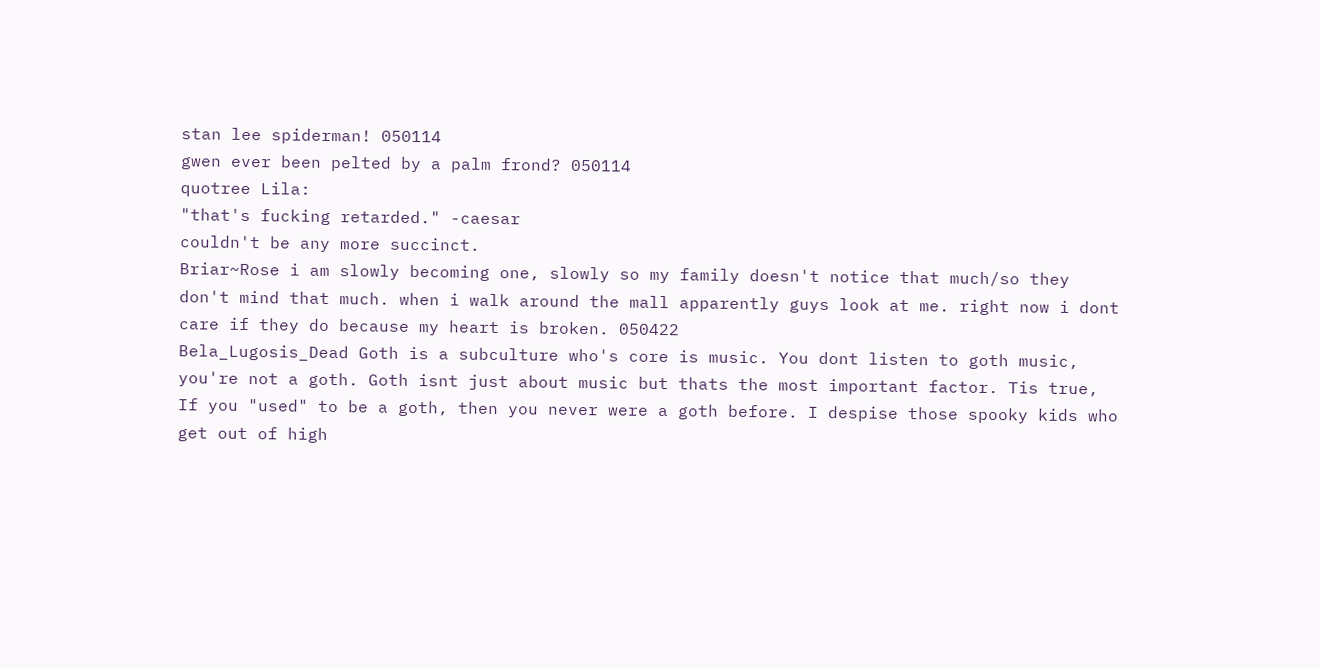stan lee spiderman! 050114
gwen ever been pelted by a palm frond? 050114
quotree Lila:
"that's fucking retarded." -caesar
couldn't be any more succinct.
Briar~Rose i am slowly becoming one, slowly so my family doesn't notice that much/so they don't mind that much. when i walk around the mall apparently guys look at me. right now i dont care if they do because my heart is broken. 050422
Bela_Lugosis_Dead Goth is a subculture who's core is music. You dont listen to goth music, you're not a goth. Goth isnt just about music but thats the most important factor. Tis true, If you "used" to be a goth, then you never were a goth before. I despise those spooky kids who get out of high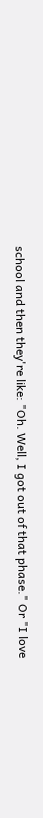school and then they're like: "Oh. Well, I got out of that phase." Or "I love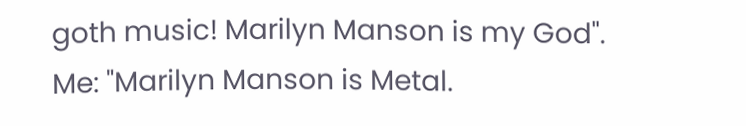goth music! Marilyn Manson is my God". Me: "Marilyn Manson is Metal.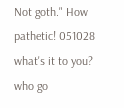Not goth." How pathetic! 051028
what's it to you?
who go